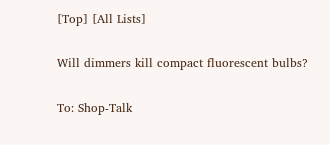[Top] [All Lists]

Will dimmers kill compact fluorescent bulbs?

To: Shop-Talk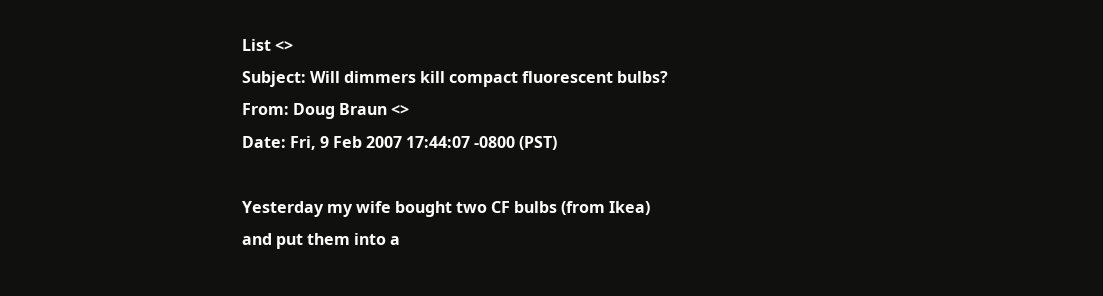List <>
Subject: Will dimmers kill compact fluorescent bulbs?
From: Doug Braun <>
Date: Fri, 9 Feb 2007 17:44:07 -0800 (PST)

Yesterday my wife bought two CF bulbs (from Ikea)
and put them into a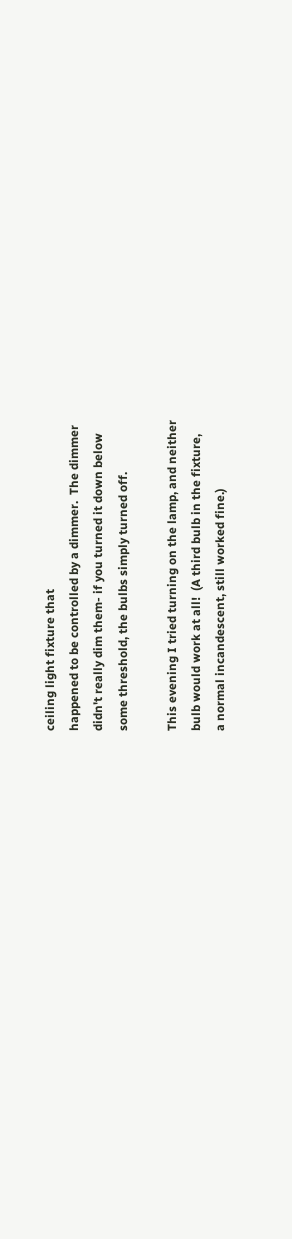ceiling light fixture that
happened to be controlled by a dimmer.  The dimmer
didn't really dim them- if you turned it down below
some threshold, the bulbs simply turned off.

This evening I tried turning on the lamp, and neither
bulb would work at all!  (A third bulb in the fixture,
a normal incandescent, still worked fine.)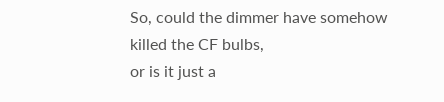So, could the dimmer have somehow killed the CF bulbs,
or is it just a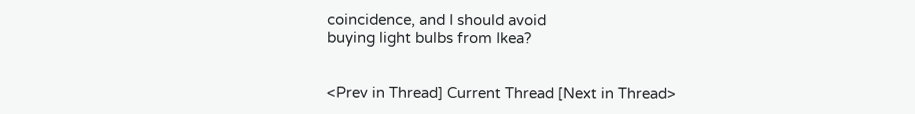coincidence, and I should avoid
buying light bulbs from Ikea?


<Prev in Thread] Current Thread [Next in Thread>